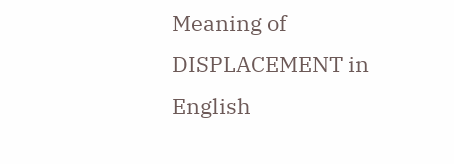Meaning of DISPLACEMENT in English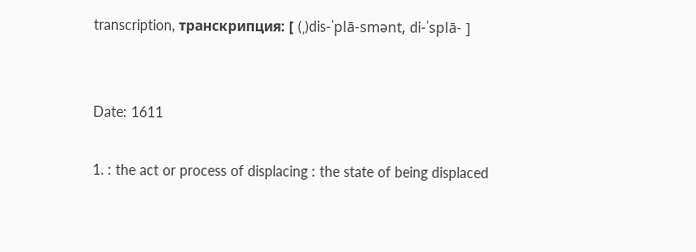transcription, транскрипция: [ (ˌ)dis-ˈplā-smənt, di-ˈsplā- ]


Date: 1611

1. : the act or process of displacing : the state of being displaced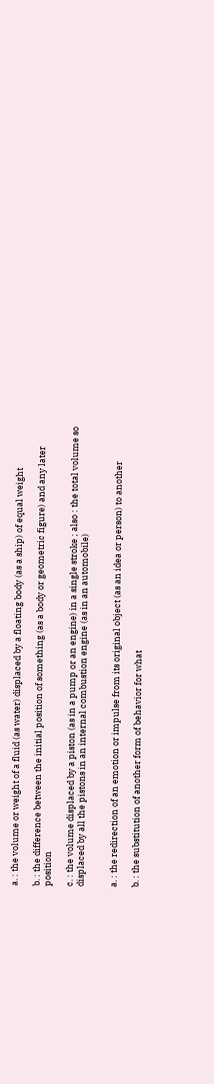a. : the volume or weight of a fluid (as water) displaced by a floating body (as a ship) of equal weight

b. : the difference between the initial position of something (as a body or geometric figure) and any later position

c. : the volume displaced by a piston (as in a pump or an engine) in a single stroke ; also : the total volume so displaced by all the pistons in an internal combustion engine (as in an automobile)


a. : the redirection of an emotion or impulse from its original object (as an idea or person) to another

b. : the substitution of another form of behavior for what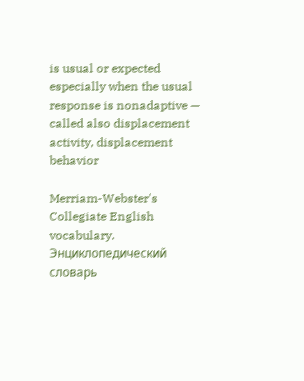is usual or expected especially when the usual response is nonadaptive — called also displacement activity, displacement behavior

Merriam-Webster's Collegiate English vocabulary.      Энциклопедический словарь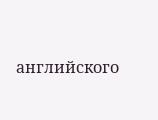английского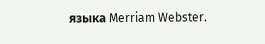языка Merriam Webster.